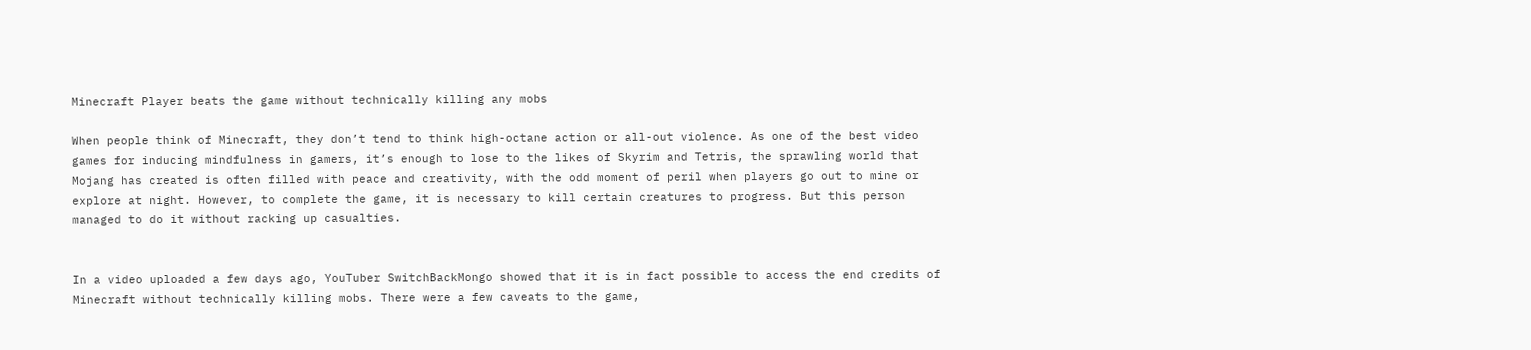Minecraft Player beats the game without technically killing any mobs

When people think of Minecraft, they don’t tend to think high-octane action or all-out violence. As one of the best video games for inducing mindfulness in gamers, it’s enough to lose to the likes of Skyrim and Tetris, the sprawling world that Mojang has created is often filled with peace and creativity, with the odd moment of peril when players go out to mine or explore at night. However, to complete the game, it is necessary to kill certain creatures to progress. But this person managed to do it without racking up casualties.


In a video uploaded a few days ago, YouTuber SwitchBackMongo showed that it is in fact possible to access the end credits of Minecraft without technically killing mobs. There were a few caveats to the game,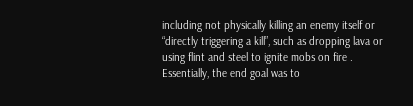including not physically killing an enemy itself or “directly triggering a kill”, such as dropping lava or using flint and steel to ignite mobs on fire . Essentially, the end goal was to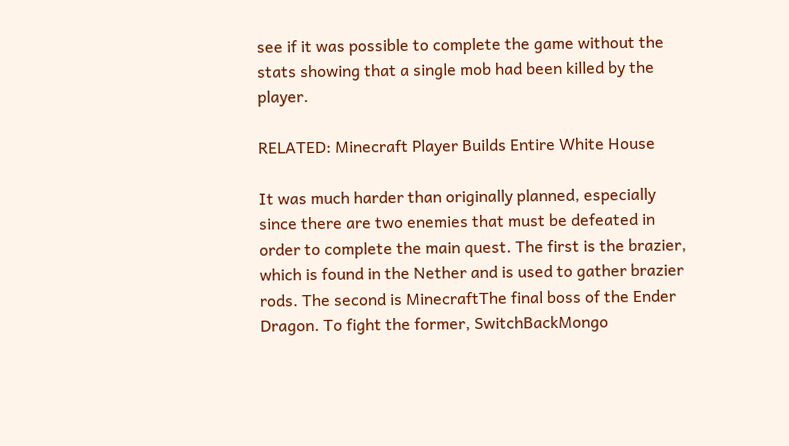see if it was possible to complete the game without the stats showing that a single mob had been killed by the player.

RELATED: Minecraft Player Builds Entire White House

It was much harder than originally planned, especially since there are two enemies that must be defeated in order to complete the main quest. The first is the brazier, which is found in the Nether and is used to gather brazier rods. The second is MinecraftThe final boss of the Ender Dragon. To fight the former, SwitchBackMongo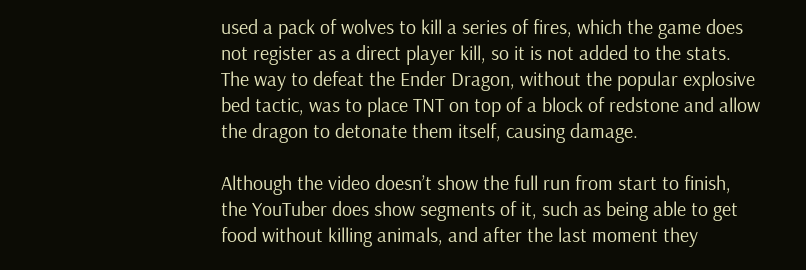used a pack of wolves to kill a series of fires, which the game does not register as a direct player kill, so it is not added to the stats. The way to defeat the Ender Dragon, without the popular explosive bed tactic, was to place TNT on top of a block of redstone and allow the dragon to detonate them itself, causing damage.

Although the video doesn’t show the full run from start to finish, the YouTuber does show segments of it, such as being able to get food without killing animals, and after the last moment they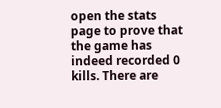open the stats page to prove that the game has indeed recorded 0 kills. There are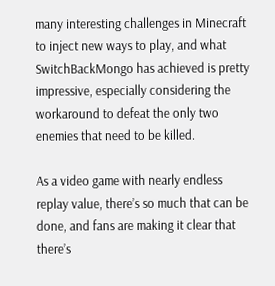many interesting challenges in Minecraft to inject new ways to play, and what SwitchBackMongo has achieved is pretty impressive, especially considering the workaround to defeat the only two enemies that need to be killed.

As a video game with nearly endless replay value, there’s so much that can be done, and fans are making it clear that there’s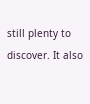still plenty to discover. It also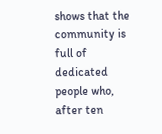shows that the community is full of dedicated people who, after ten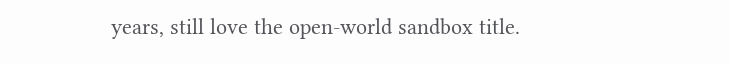years, still love the open-world sandbox title.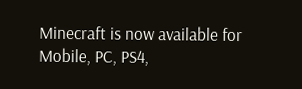Minecraft is now available for Mobile, PC, PS4,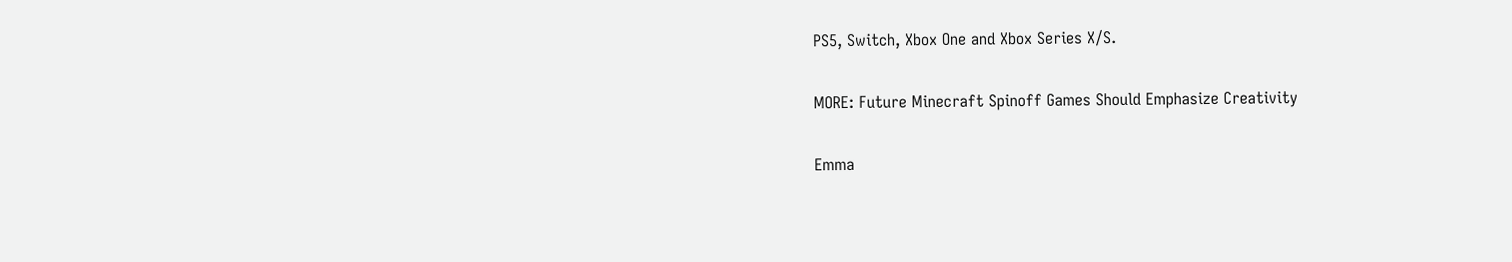PS5, Switch, Xbox One and Xbox Series X/S.

MORE: Future Minecraft Spinoff Games Should Emphasize Creativity

Emma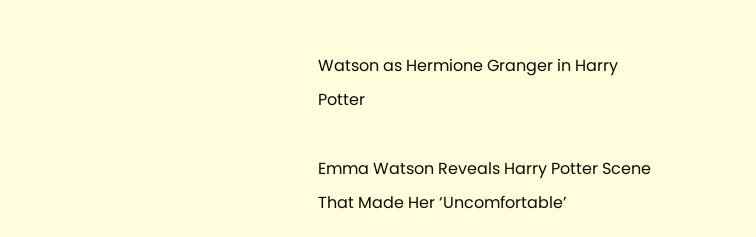Watson as Hermione Granger in Harry Potter

Emma Watson Reveals Harry Potter Scene That Made Her ‘Uncomfortable’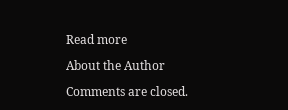Read more

About the Author

Comments are closed.